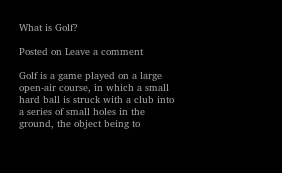What is Golf?

Posted on Leave a comment

Golf is a game played on a large open-air course, in which a small hard ball is struck with a club into a series of small holes in the ground, the object being to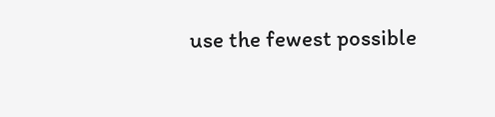use the fewest possible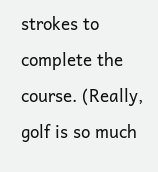strokes to complete the course. (Really, golf is so much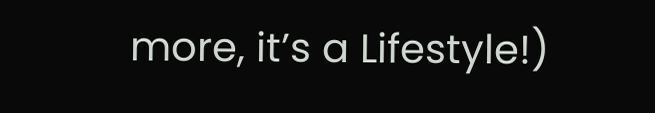more, it’s a Lifestyle!)